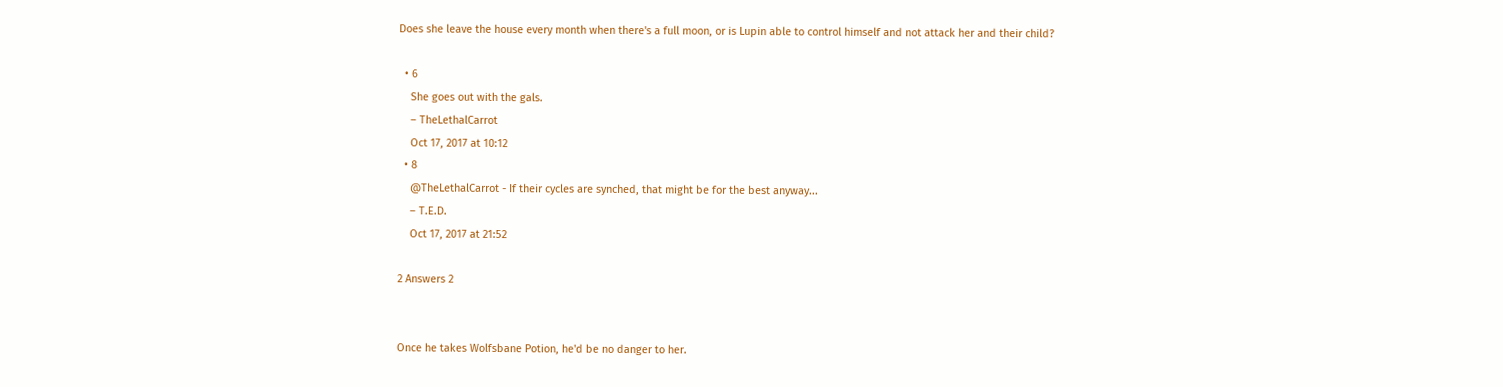Does she leave the house every month when there's a full moon, or is Lupin able to control himself and not attack her and their child?

  • 6
    She goes out with the gals.
    – TheLethalCarrot
    Oct 17, 2017 at 10:12
  • 8
    @TheLethalCarrot - If their cycles are synched, that might be for the best anyway...
    – T.E.D.
    Oct 17, 2017 at 21:52

2 Answers 2


Once he takes Wolfsbane Potion, he'd be no danger to her.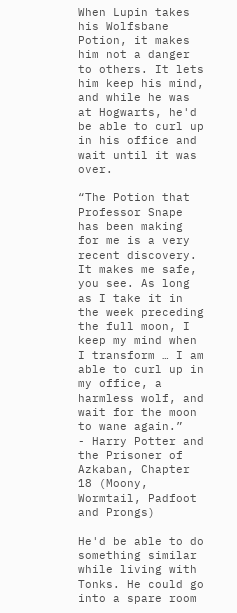When Lupin takes his Wolfsbane Potion, it makes him not a danger to others. It lets him keep his mind, and while he was at Hogwarts, he'd be able to curl up in his office and wait until it was over.

“The Potion that Professor Snape has been making for me is a very recent discovery. It makes me safe, you see. As long as I take it in the week preceding the full moon, I keep my mind when I transform … I am able to curl up in my office, a harmless wolf, and wait for the moon to wane again.”
- Harry Potter and the Prisoner of Azkaban, Chapter 18 (Moony, Wormtail, Padfoot and Prongs)

He'd be able to do something similar while living with Tonks. He could go into a spare room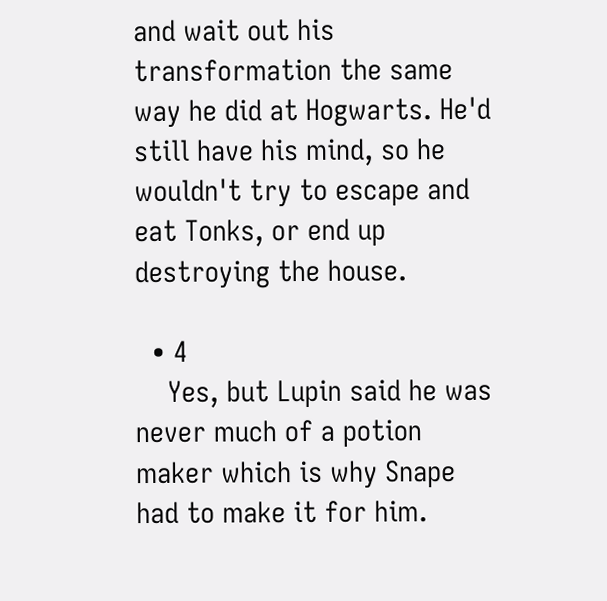and wait out his transformation the same way he did at Hogwarts. He'd still have his mind, so he wouldn't try to escape and eat Tonks, or end up destroying the house.

  • 4
    Yes, but Lupin said he was never much of a potion maker which is why Snape had to make it for him.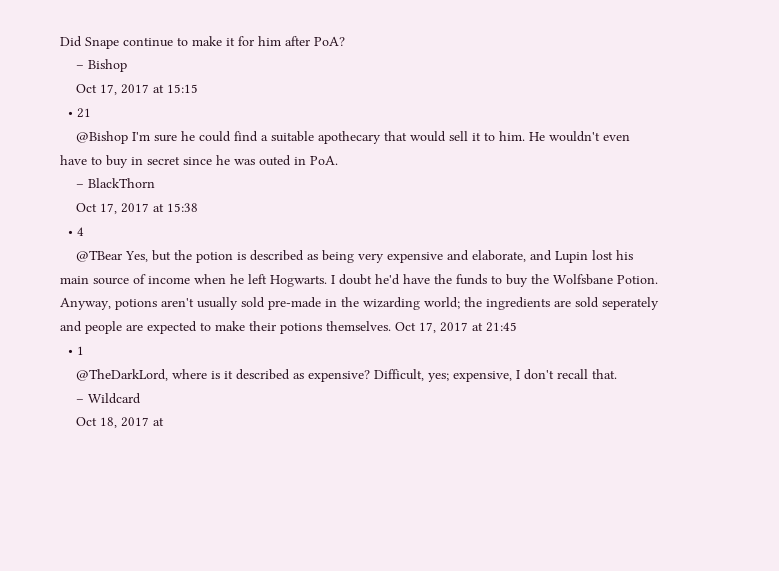Did Snape continue to make it for him after PoA?
    – Bishop
    Oct 17, 2017 at 15:15
  • 21
    @Bishop I'm sure he could find a suitable apothecary that would sell it to him. He wouldn't even have to buy in secret since he was outed in PoA.
    – BlackThorn
    Oct 17, 2017 at 15:38
  • 4
    @TBear Yes, but the potion is described as being very expensive and elaborate, and Lupin lost his main source of income when he left Hogwarts. I doubt he'd have the funds to buy the Wolfsbane Potion. Anyway, potions aren't usually sold pre-made in the wizarding world; the ingredients are sold seperately and people are expected to make their potions themselves. Oct 17, 2017 at 21:45
  • 1
    @TheDarkLord, where is it described as expensive? Difficult, yes; expensive, I don't recall that.
    – Wildcard
    Oct 18, 2017 at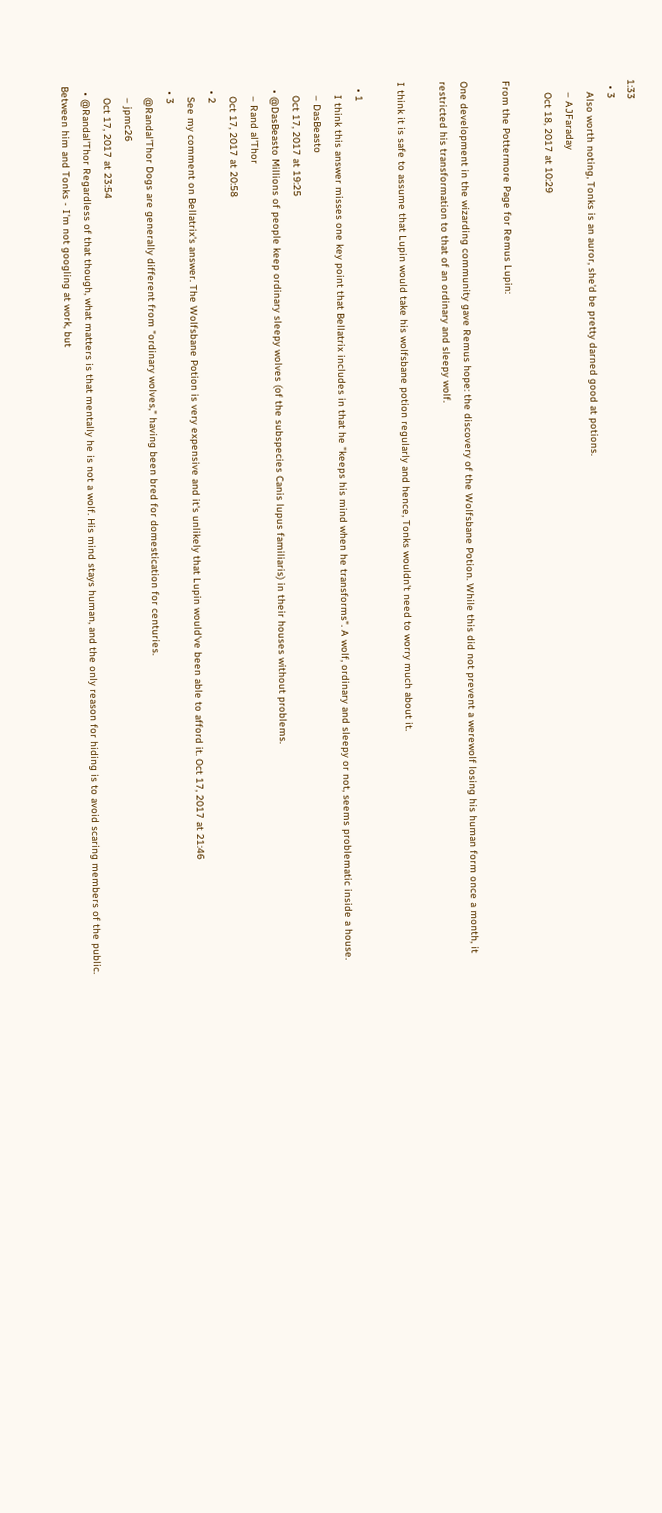1:33
  • 3
    Also worth noting, Tonks is an auror, she'd be pretty darned good at potions.
    – AJFaraday
    Oct 18, 2017 at 10:29

From the Pottermore Page for Remus Lupin:

One development in the wizarding community gave Remus hope: the discovery of the Wolfsbane Potion. While this did not prevent a werewolf losing his human form once a month, it restricted his transformation to that of an ordinary and sleepy wolf.

I think it is safe to assume that Lupin would take his wolfsbane potion regularly and hence, Tonks wouldn't need to worry much about it.

  • 1
    I think this answer misses one key point that Bellatrix includes in that he "keeps his mind when he transforms". A wolf, ordinary and sleepy or not, seems problematic inside a house.
    – DasBeasto
    Oct 17, 2017 at 19:25
  • @DasBeasto Millions of people keep ordinary sleepy wolves (of the subspecies Canis lupus familiaris) in their houses without problems.
    – Rand al'Thor
    Oct 17, 2017 at 20:58
  • 2
    See my comment on Bellatrix's answer. The Wolfsbane Potion is very expensive and it's unlikely that Lupin would've been able to afford it. Oct 17, 2017 at 21:46
  • 3
    @Randal'Thor Dogs are generally different from "ordinary wolves," having been bred for domestication for centuries.
    – jpmc26
    Oct 17, 2017 at 23:54
  • @Randal'Thor Regardless of that though, what matters is that mentally he is not a wolf. His mind stays human, and the only reason for hiding is to avoid scaring members of the public. Between him and Tonks - I'm not googling at work, but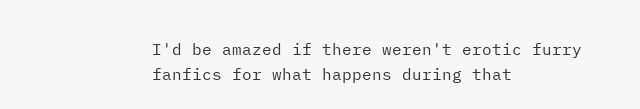I'd be amazed if there weren't erotic furry fanfics for what happens during that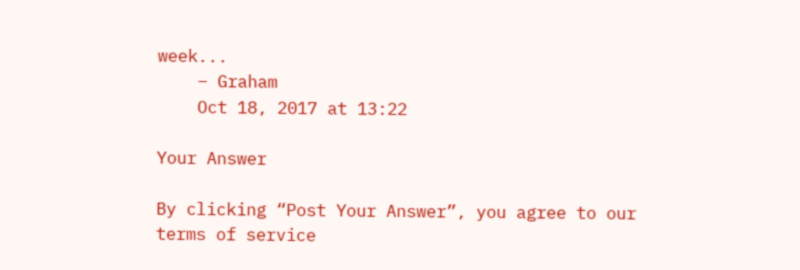week...
    – Graham
    Oct 18, 2017 at 13:22

Your Answer

By clicking “Post Your Answer”, you agree to our terms of service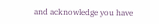and acknowledge you have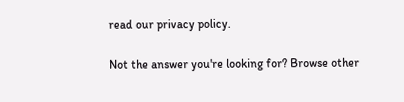read our privacy policy.

Not the answer you're looking for? Browse other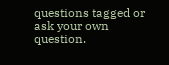questions tagged or ask your own question.